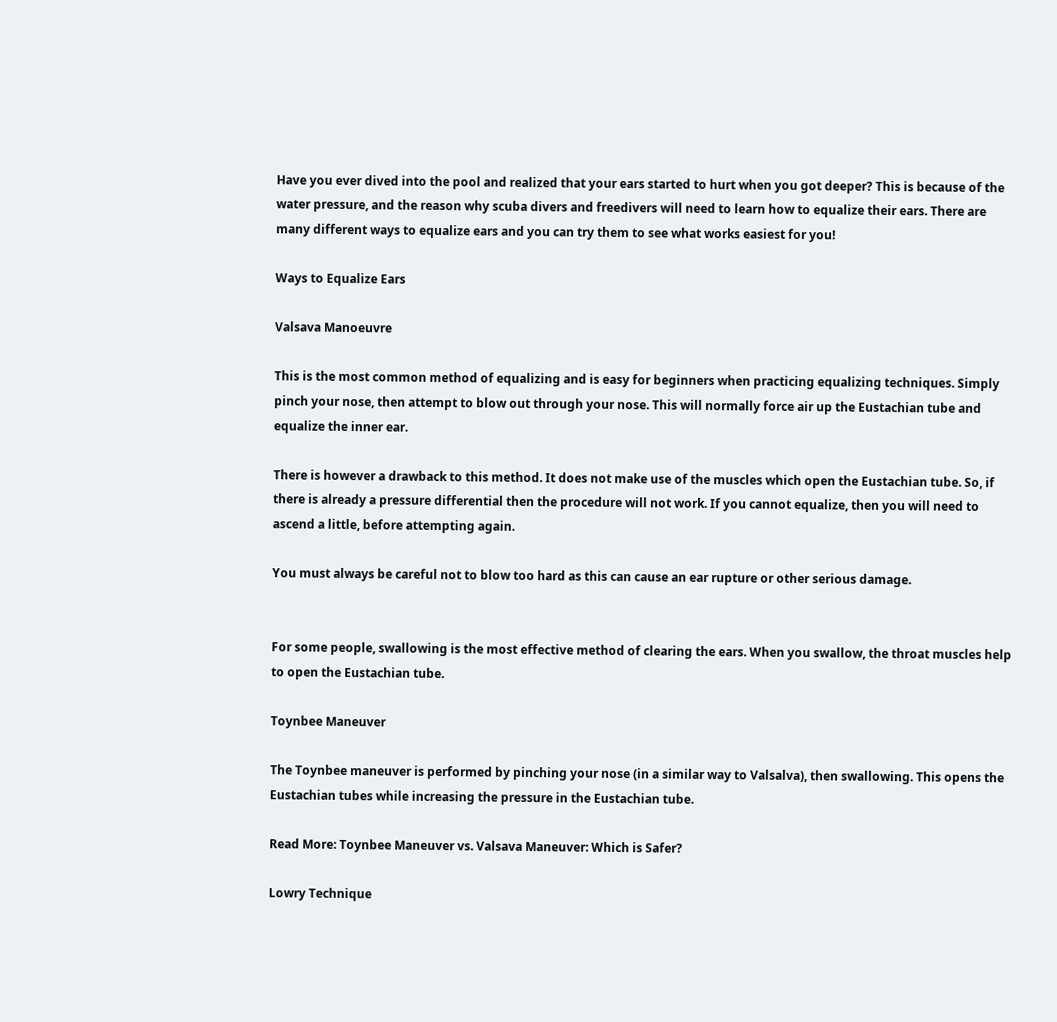Have you ever dived into the pool and realized that your ears started to hurt when you got deeper? This is because of the water pressure, and the reason why scuba divers and freedivers will need to learn how to equalize their ears. There are many different ways to equalize ears and you can try them to see what works easiest for you!

Ways to Equalize Ears

Valsava Manoeuvre

This is the most common method of equalizing and is easy for beginners when practicing equalizing techniques. Simply pinch your nose, then attempt to blow out through your nose. This will normally force air up the Eustachian tube and equalize the inner ear.

There is however a drawback to this method. It does not make use of the muscles which open the Eustachian tube. So, if there is already a pressure differential then the procedure will not work. If you cannot equalize, then you will need to ascend a little, before attempting again.

You must always be careful not to blow too hard as this can cause an ear rupture or other serious damage.


For some people, swallowing is the most effective method of clearing the ears. When you swallow, the throat muscles help to open the Eustachian tube.

Toynbee Maneuver

The Toynbee maneuver is performed by pinching your nose (in a similar way to Valsalva), then swallowing. This opens the Eustachian tubes while increasing the pressure in the Eustachian tube.

Read More: Toynbee Maneuver vs. Valsava Maneuver: Which is Safer?

Lowry Technique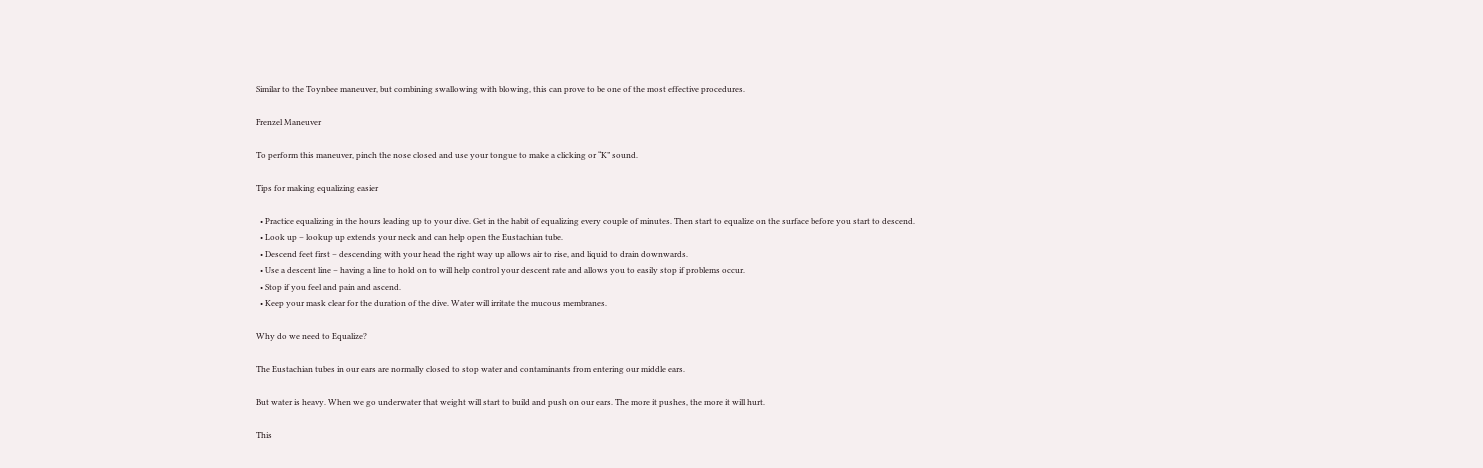Similar to the Toynbee maneuver, but combining swallowing with blowing, this can prove to be one of the most effective procedures.

Frenzel Maneuver

To perform this maneuver, pinch the nose closed and use your tongue to make a clicking or “K” sound.

Tips for making equalizing easier

  • Practice equalizing in the hours leading up to your dive. Get in the habit of equalizing every couple of minutes. Then start to equalize on the surface before you start to descend.
  • Look up – lookup up extends your neck and can help open the Eustachian tube.
  • Descend feet first – descending with your head the right way up allows air to rise, and liquid to drain downwards.
  • Use a descent line – having a line to hold on to will help control your descent rate and allows you to easily stop if problems occur.
  • Stop if you feel and pain and ascend.
  • Keep your mask clear for the duration of the dive. Water will irritate the mucous membranes.

Why do we need to Equalize?

The Eustachian tubes in our ears are normally closed to stop water and contaminants from entering our middle ears.

But water is heavy. When we go underwater that weight will start to build and push on our ears. The more it pushes, the more it will hurt.

This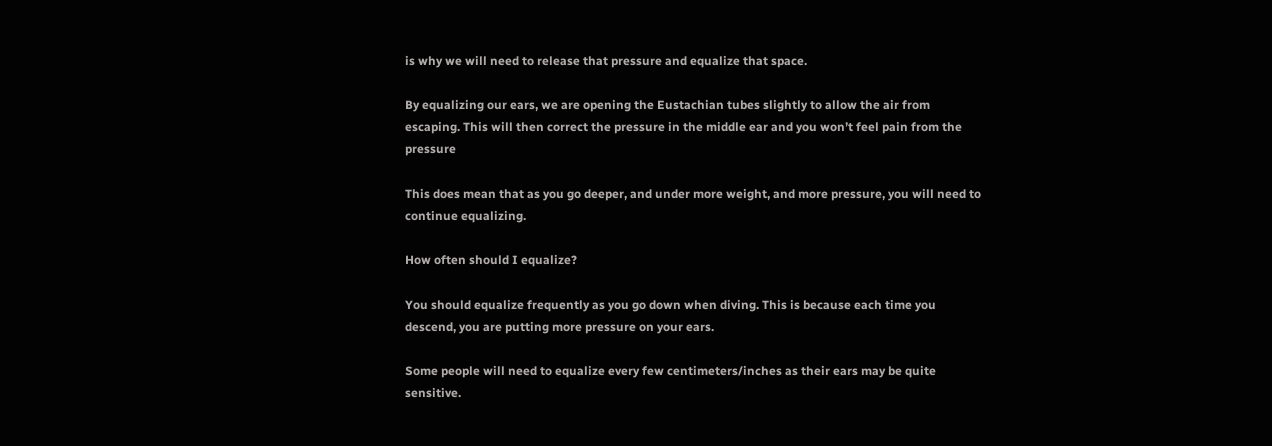is why we will need to release that pressure and equalize that space.

By equalizing our ears, we are opening the Eustachian tubes slightly to allow the air from escaping. This will then correct the pressure in the middle ear and you won’t feel pain from the pressure

This does mean that as you go deeper, and under more weight, and more pressure, you will need to continue equalizing.

How often should I equalize?

You should equalize frequently as you go down when diving. This is because each time you descend, you are putting more pressure on your ears.

Some people will need to equalize every few centimeters/inches as their ears may be quite sensitive.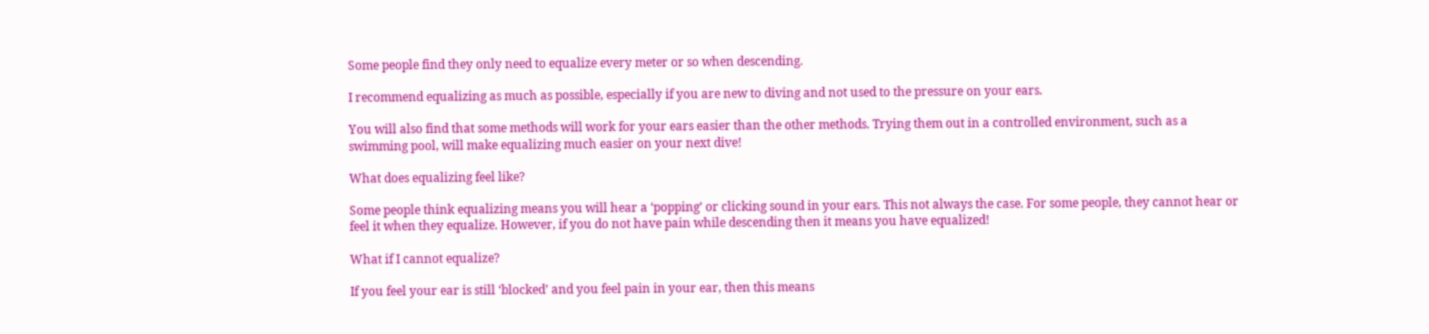Some people find they only need to equalize every meter or so when descending.

I recommend equalizing as much as possible, especially if you are new to diving and not used to the pressure on your ears.

You will also find that some methods will work for your ears easier than the other methods. Trying them out in a controlled environment, such as a swimming pool, will make equalizing much easier on your next dive!

What does equalizing feel like?

Some people think equalizing means you will hear a ‘popping’ or clicking sound in your ears. This not always the case. For some people, they cannot hear or feel it when they equalize. However, if you do not have pain while descending then it means you have equalized!

What if I cannot equalize?

If you feel your ear is still ‘blocked’ and you feel pain in your ear, then this means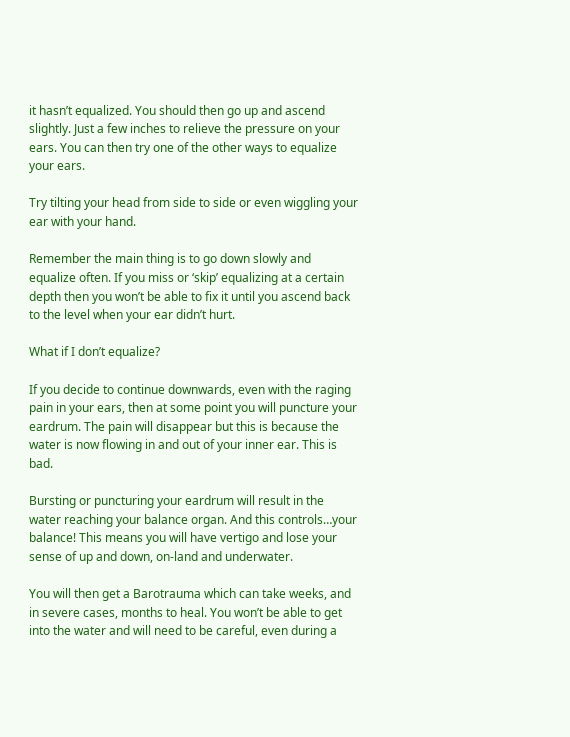it hasn’t equalized. You should then go up and ascend slightly. Just a few inches to relieve the pressure on your ears. You can then try one of the other ways to equalize your ears.

Try tilting your head from side to side or even wiggling your ear with your hand.

Remember the main thing is to go down slowly and equalize often. If you miss or ‘skip’ equalizing at a certain depth then you won’t be able to fix it until you ascend back to the level when your ear didn’t hurt.

What if I don’t equalize?

If you decide to continue downwards, even with the raging pain in your ears, then at some point you will puncture your eardrum. The pain will disappear but this is because the water is now flowing in and out of your inner ear. This is bad.

Bursting or puncturing your eardrum will result in the water reaching your balance organ. And this controls…your balance! This means you will have vertigo and lose your sense of up and down, on-land and underwater.

You will then get a Barotrauma which can take weeks, and in severe cases, months to heal. You won’t be able to get into the water and will need to be careful, even during a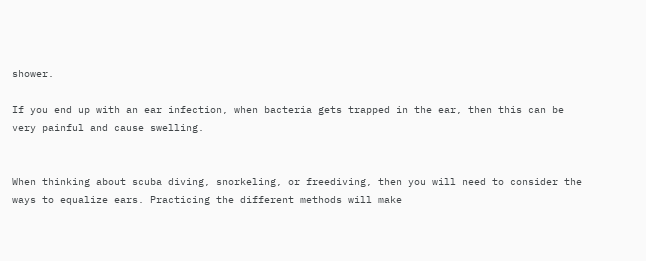shower.

If you end up with an ear infection, when bacteria gets trapped in the ear, then this can be very painful and cause swelling.


When thinking about scuba diving, snorkeling, or freediving, then you will need to consider the ways to equalize ears. Practicing the different methods will make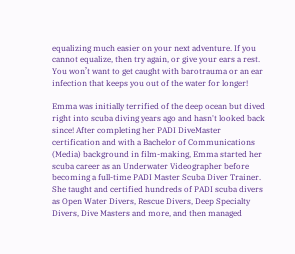equalizing much easier on your next adventure. If you cannot equalize, then try again, or give your ears a rest. You won’t want to get caught with barotrauma or an ear infection that keeps you out of the water for longer!

Emma was initially terrified of the deep ocean but dived right into scuba diving years ago and hasn't looked back since! After completing her PADI DiveMaster certification and with a Bachelor of Communications (Media) background in film-making, Emma started her scuba career as an Underwater Videographer before becoming a full-time PADI Master Scuba Diver Trainer. She taught and certified hundreds of PADI scuba divers as Open Water Divers, Rescue Divers, Deep Specialty Divers, Dive Masters and more, and then managed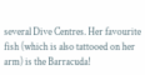several Dive Centres. Her favourite fish (which is also tattooed on her arm) is the Barracuda!